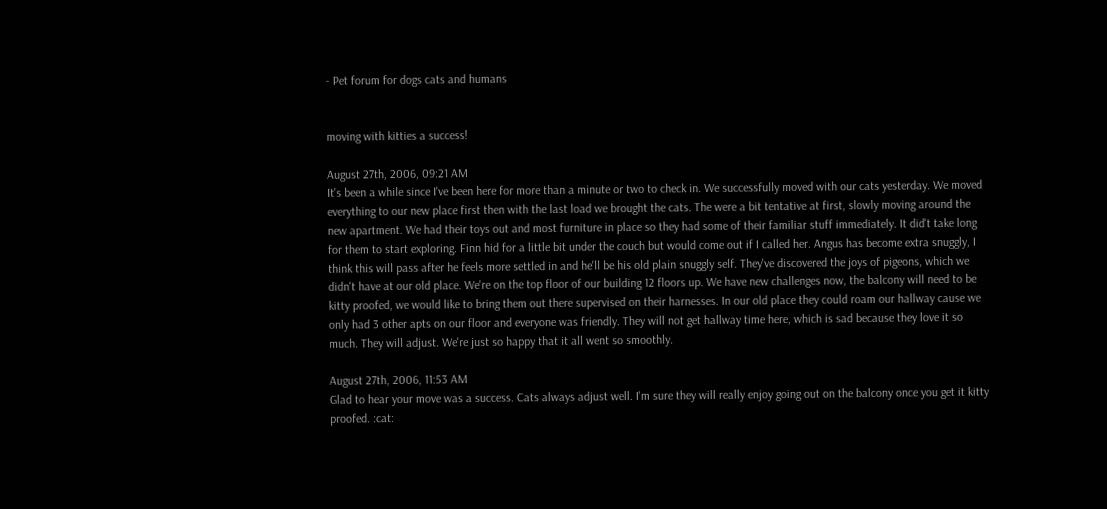- Pet forum for dogs cats and humans


moving with kitties a success!

August 27th, 2006, 09:21 AM
It's been a while since I've been here for more than a minute or two to check in. We successfully moved with our cats yesterday. We moved everything to our new place first then with the last load we brought the cats. The were a bit tentative at first, slowly moving around the new apartment. We had their toys out and most furniture in place so they had some of their familiar stuff immediately. It did't take long for them to start exploring. Finn hid for a little bit under the couch but would come out if I called her. Angus has become extra snuggly, I think this will pass after he feels more settled in and he'll be his old plain snuggly self. They've discovered the joys of pigeons, which we didn't have at our old place. We're on the top floor of our building 12 floors up. We have new challenges now, the balcony will need to be kitty proofed, we would like to bring them out there supervised on their harnesses. In our old place they could roam our hallway cause we only had 3 other apts on our floor and everyone was friendly. They will not get hallway time here, which is sad because they love it so much. They will adjust. We're just so happy that it all went so smoothly.

August 27th, 2006, 11:53 AM
Glad to hear your move was a success. Cats always adjust well. I'm sure they will really enjoy going out on the balcony once you get it kitty proofed. :cat: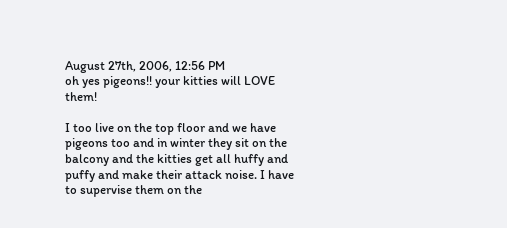August 27th, 2006, 12:56 PM
oh yes pigeons!! your kitties will LOVE them!

I too live on the top floor and we have pigeons too and in winter they sit on the balcony and the kitties get all huffy and puffy and make their attack noise. I have to supervise them on the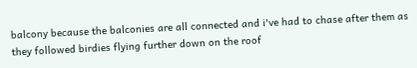balcony because the balconies are all connected and i've had to chase after them as they followed birdies flying further down on the roof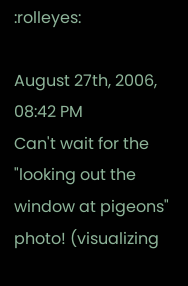:rolleyes:

August 27th, 2006, 08:42 PM
Can't wait for the "looking out the window at pigeons" photo! (visualizing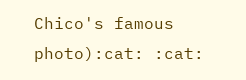Chico's famous photo):cat: :cat: